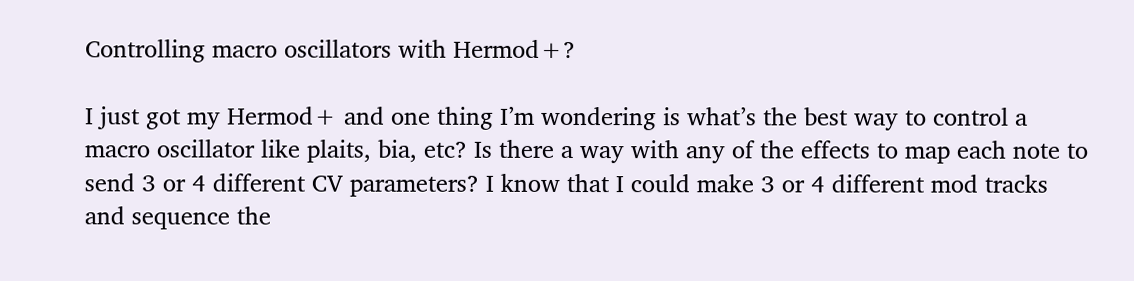Controlling macro oscillators with Hermod+?

I just got my Hermod+ and one thing I’m wondering is what’s the best way to control a macro oscillator like plaits, bia, etc? Is there a way with any of the effects to map each note to send 3 or 4 different CV parameters? I know that I could make 3 or 4 different mod tracks and sequence the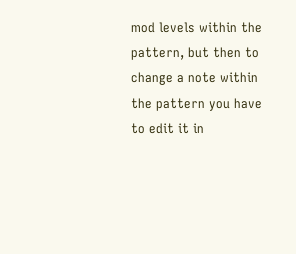mod levels within the pattern, but then to change a note within the pattern you have to edit it in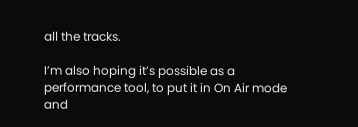all the tracks.

I’m also hoping it’s possible as a performance tool, to put it in On Air mode and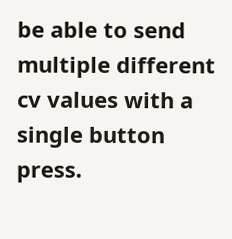be able to send multiple different cv values with a single button press.